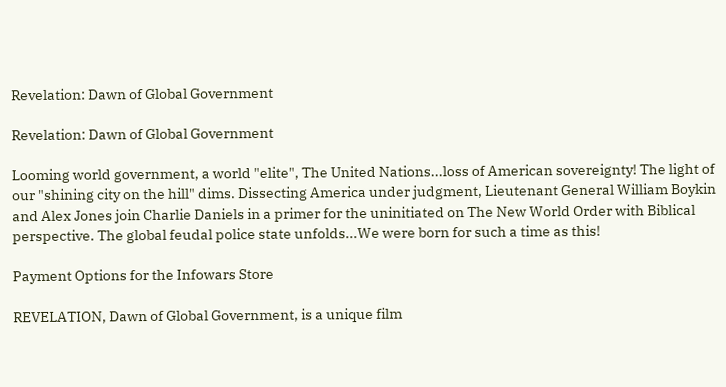Revelation: Dawn of Global Government

Revelation: Dawn of Global Government

Looming world government, a world "elite", The United Nations...loss of American sovereignty! The light of our "shining city on the hill" dims. Dissecting America under judgment, Lieutenant General William Boykin and Alex Jones join Charlie Daniels in a primer for the uninitiated on The New World Order with Biblical perspective. The global feudal police state unfolds...We were born for such a time as this!

Payment Options for the Infowars Store

REVELATION, Dawn of Global Government, is a unique film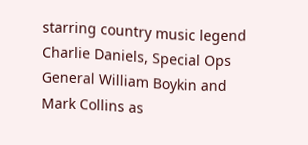starring country music legend Charlie Daniels, Special Ops General William Boykin and Mark Collins as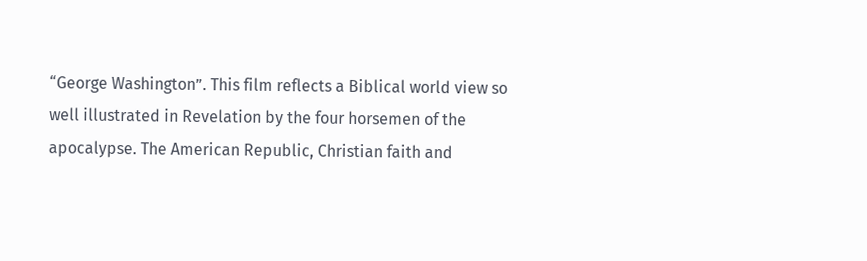“George Washington”. This film reflects a Biblical world view so well illustrated in Revelation by the four horsemen of the apocalypse. The American Republic, Christian faith and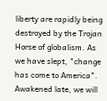liberty are rapidly being destroyed by the Trojan Horse of globalism. As we have slept, "change has come to America". Awakened late, we will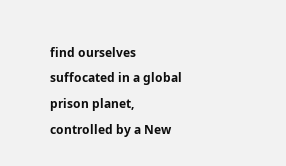find ourselves suffocated in a global prison planet, controlled by a New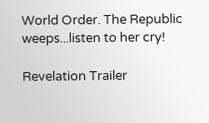World Order. The Republic weeps...listen to her cry!

Revelation Trailer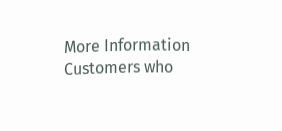More Information
Customers who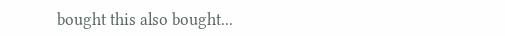bought this also bought...